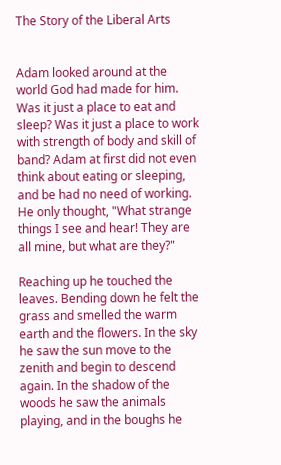The Story of the Liberal Arts


Adam looked around at the world God had made for him. Was it just a place to eat and sleep? Was it just a place to work with strength of body and skill of band? Adam at first did not even think about eating or sleeping, and be had no need of working. He only thought, "What strange things I see and hear! They are all mine, but what are they?"

Reaching up he touched the leaves. Bending down he felt the grass and smelled the warm earth and the flowers. In the sky he saw the sun move to the zenith and begin to descend again. In the shadow of the woods he saw the animals playing, and in the boughs he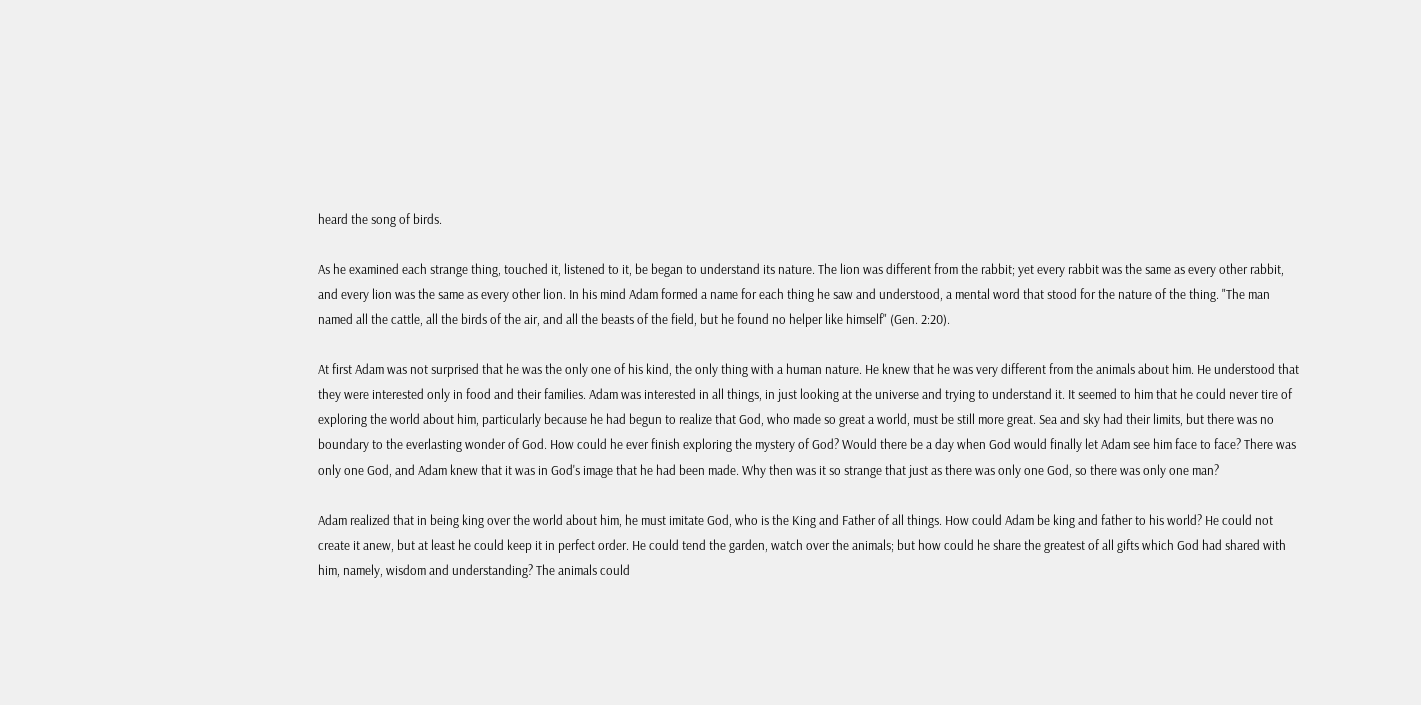heard the song of birds.

As he examined each strange thing, touched it, listened to it, be began to understand its nature. The lion was different from the rabbit; yet every rabbit was the same as every other rabbit, and every lion was the same as every other lion. In his mind Adam formed a name for each thing he saw and understood, a mental word that stood for the nature of the thing. "The man named all the cattle, all the birds of the air, and all the beasts of the field, but he found no helper like himself" (Gen. 2:20).

At first Adam was not surprised that he was the only one of his kind, the only thing with a human nature. He knew that he was very different from the animals about him. He understood that they were interested only in food and their families. Adam was interested in all things, in just looking at the universe and trying to understand it. It seemed to him that he could never tire of exploring the world about him, particularly because he had begun to realize that God, who made so great a world, must be still more great. Sea and sky had their limits, but there was no boundary to the everlasting wonder of God. How could he ever finish exploring the mystery of God? Would there be a day when God would finally let Adam see him face to face? There was only one God, and Adam knew that it was in God's image that he had been made. Why then was it so strange that just as there was only one God, so there was only one man?

Adam realized that in being king over the world about him, he must imitate God, who is the King and Father of all things. How could Adam be king and father to his world? He could not create it anew, but at least he could keep it in perfect order. He could tend the garden, watch over the animals; but how could he share the greatest of all gifts which God had shared with him, namely, wisdom and understanding? The animals could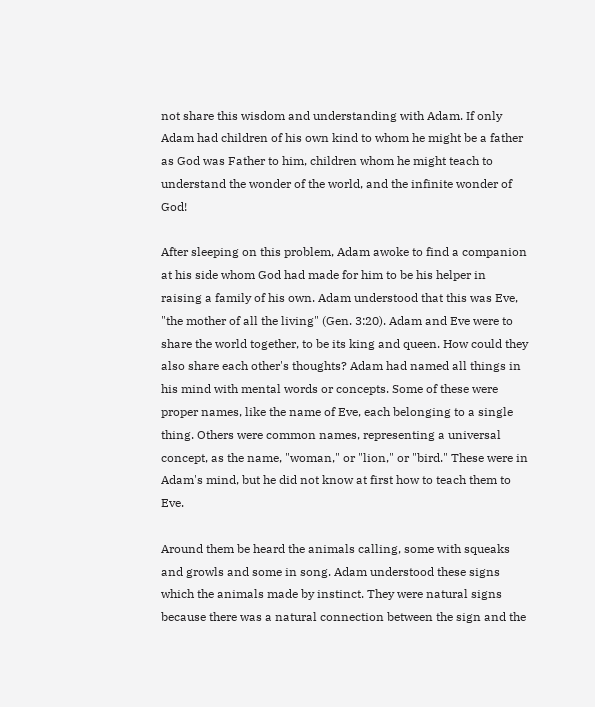not share this wisdom and understanding with Adam. If only Adam had children of his own kind to whom he might be a father as God was Father to him, children whom he might teach to understand the wonder of the world, and the infinite wonder of God!

After sleeping on this problem, Adam awoke to find a companion at his side whom God had made for him to be his helper in raising a family of his own. Adam understood that this was Eve, "the mother of all the living" (Gen. 3:20). Adam and Eve were to share the world together, to be its king and queen. How could they also share each other's thoughts? Adam had named all things in his mind with mental words or concepts. Some of these were proper names, like the name of Eve, each belonging to a single thing. Others were common names, representing a universal concept, as the name, "woman," or "lion," or "bird." These were in Adam's mind, but he did not know at first how to teach them to Eve.

Around them be heard the animals calling, some with squeaks and growls and some in song. Adam understood these signs which the animals made by instinct. They were natural signs because there was a natural connection between the sign and the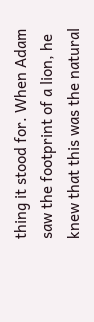thing it stood for. When Adam saw the footprint of a lion, he knew that this was the natural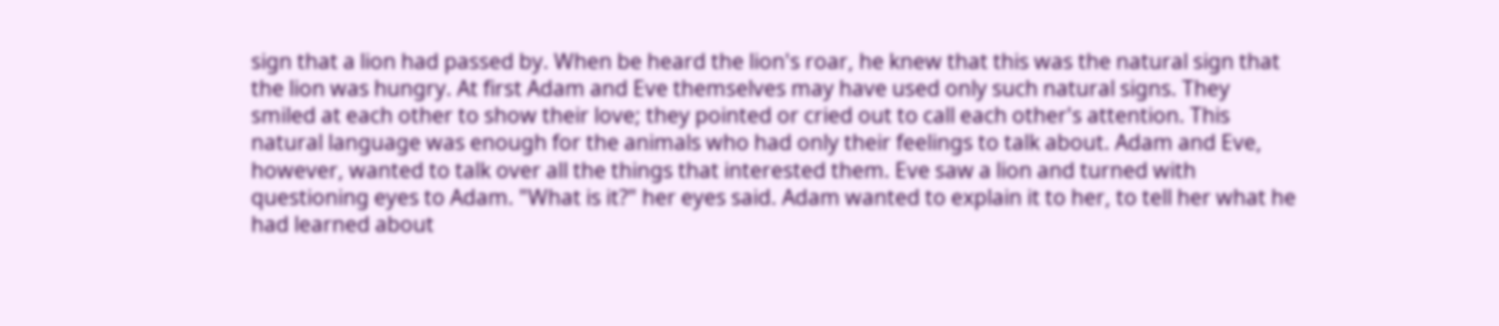sign that a lion had passed by. When be heard the lion's roar, he knew that this was the natural sign that the lion was hungry. At first Adam and Eve themselves may have used only such natural signs. They smiled at each other to show their love; they pointed or cried out to call each other's attention. This natural language was enough for the animals who had only their feelings to talk about. Adam and Eve, however, wanted to talk over all the things that interested them. Eve saw a lion and turned with questioning eyes to Adam. "What is it?" her eyes said. Adam wanted to explain it to her, to tell her what he had learned about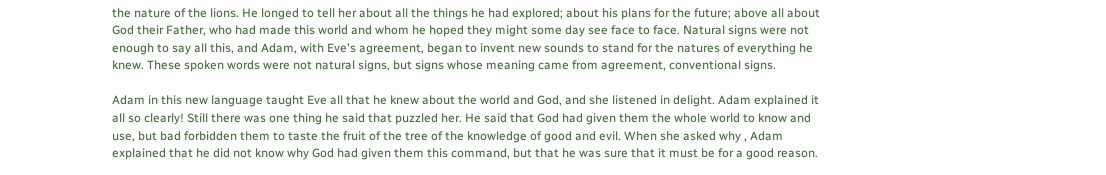the nature of the lions. He longed to tell her about all the things he had explored; about his plans for the future; above all about God their Father, who had made this world and whom he hoped they might some day see face to face. Natural signs were not enough to say all this, and Adam, with Eve's agreement, began to invent new sounds to stand for the natures of everything he knew. These spoken words were not natural signs, but signs whose meaning came from agreement, conventional signs.

Adam in this new language taught Eve all that he knew about the world and God, and she listened in delight. Adam explained it all so clearly! Still there was one thing he said that puzzled her. He said that God had given them the whole world to know and use, but bad forbidden them to taste the fruit of the tree of the knowledge of good and evil. When she asked why , Adam explained that he did not know why God had given them this command, but that he was sure that it must be for a good reason.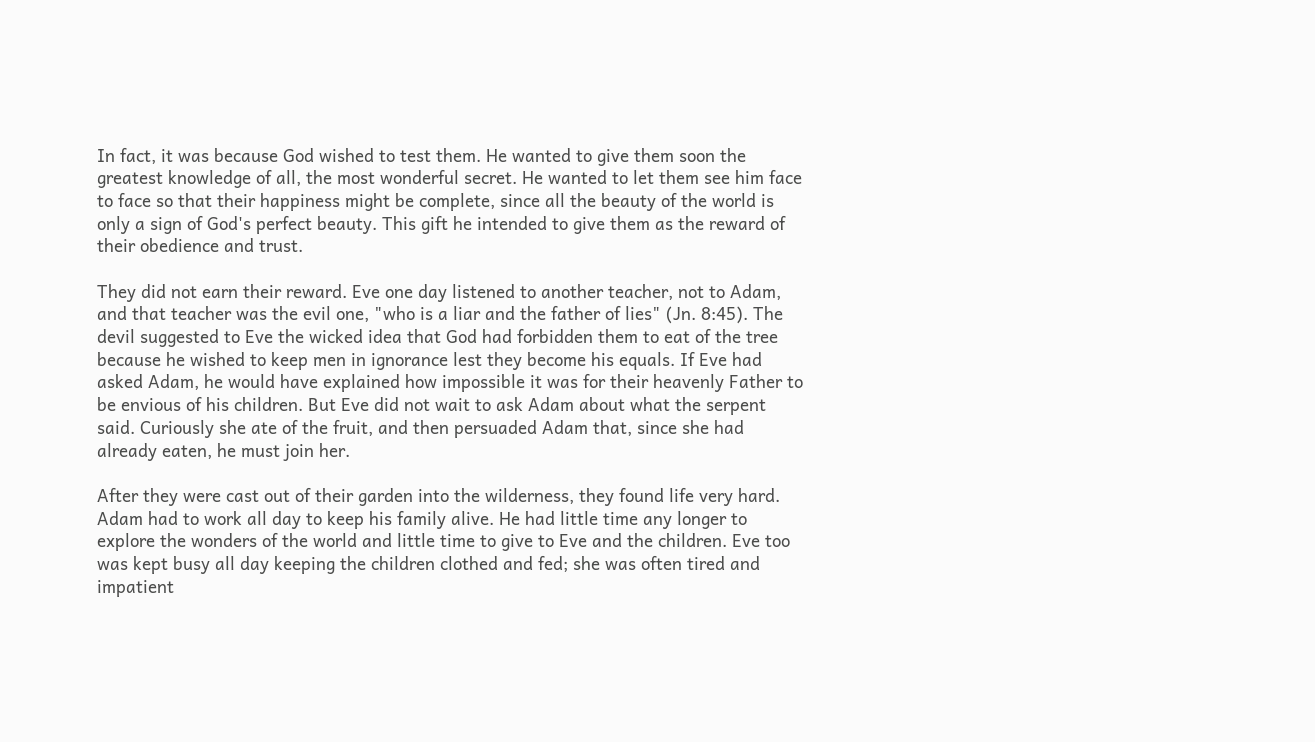In fact, it was because God wished to test them. He wanted to give them soon the greatest knowledge of all, the most wonderful secret. He wanted to let them see him face to face so that their happiness might be complete, since all the beauty of the world is only a sign of God's perfect beauty. This gift he intended to give them as the reward of their obedience and trust.

They did not earn their reward. Eve one day listened to another teacher, not to Adam, and that teacher was the evil one, "who is a liar and the father of lies" (Jn. 8:45). The devil suggested to Eve the wicked idea that God had forbidden them to eat of the tree because he wished to keep men in ignorance lest they become his equals. If Eve had asked Adam, he would have explained how impossible it was for their heavenly Father to be envious of his children. But Eve did not wait to ask Adam about what the serpent said. Curiously she ate of the fruit, and then persuaded Adam that, since she had already eaten, he must join her.

After they were cast out of their garden into the wilderness, they found life very hard. Adam had to work all day to keep his family alive. He had little time any longer to explore the wonders of the world and little time to give to Eve and the children. Eve too was kept busy all day keeping the children clothed and fed; she was often tired and impatient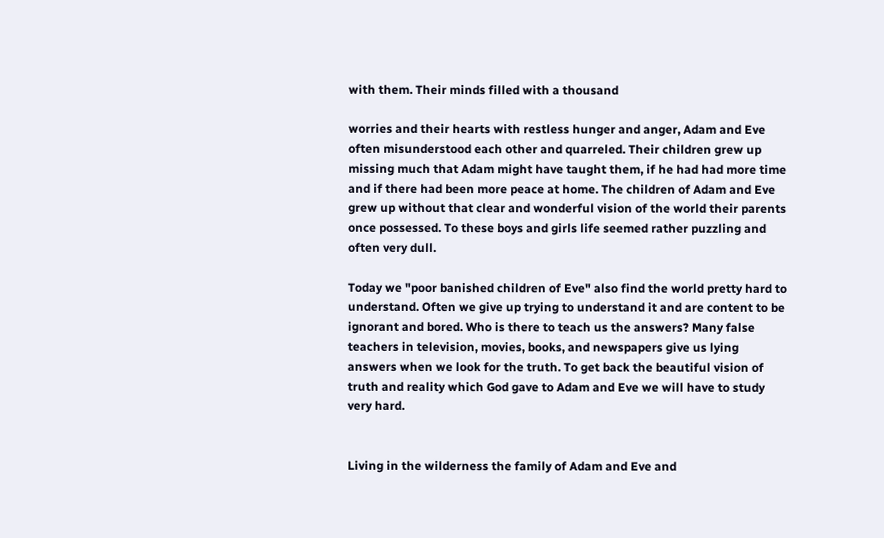with them. Their minds filled with a thousand

worries and their hearts with restless hunger and anger, Adam and Eve often misunderstood each other and quarreled. Their children grew up missing much that Adam might have taught them, if he had had more time and if there had been more peace at home. The children of Adam and Eve grew up without that clear and wonderful vision of the world their parents once possessed. To these boys and girls life seemed rather puzzling and often very dull.

Today we "poor banished children of Eve" also find the world pretty hard to understand. Often we give up trying to understand it and are content to be ignorant and bored. Who is there to teach us the answers? Many false teachers in television, movies, books, and newspapers give us lying answers when we look for the truth. To get back the beautiful vision of truth and reality which God gave to Adam and Eve we will have to study very hard.


Living in the wilderness the family of Adam and Eve and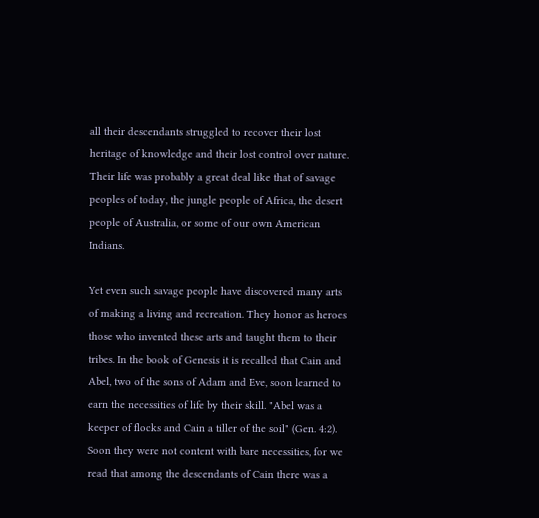all their descendants struggled to recover their lost heritage of knowledge and their lost control over nature. Their life was probably a great deal like that of savage peoples of today, the jungle people of Africa, the desert people of Australia, or some of our own American Indians.

Yet even such savage people have discovered many arts of making a living and recreation. They honor as heroes those who invented these arts and taught them to their tribes. In the book of Genesis it is recalled that Cain and Abel, two of the sons of Adam and Eve, soon learned to earn the necessities of life by their skill. "Abel was a keeper of flocks and Cain a tiller of the soil" (Gen. 4:2). Soon they were not content with bare necessities, for we read that among the descendants of Cain there was a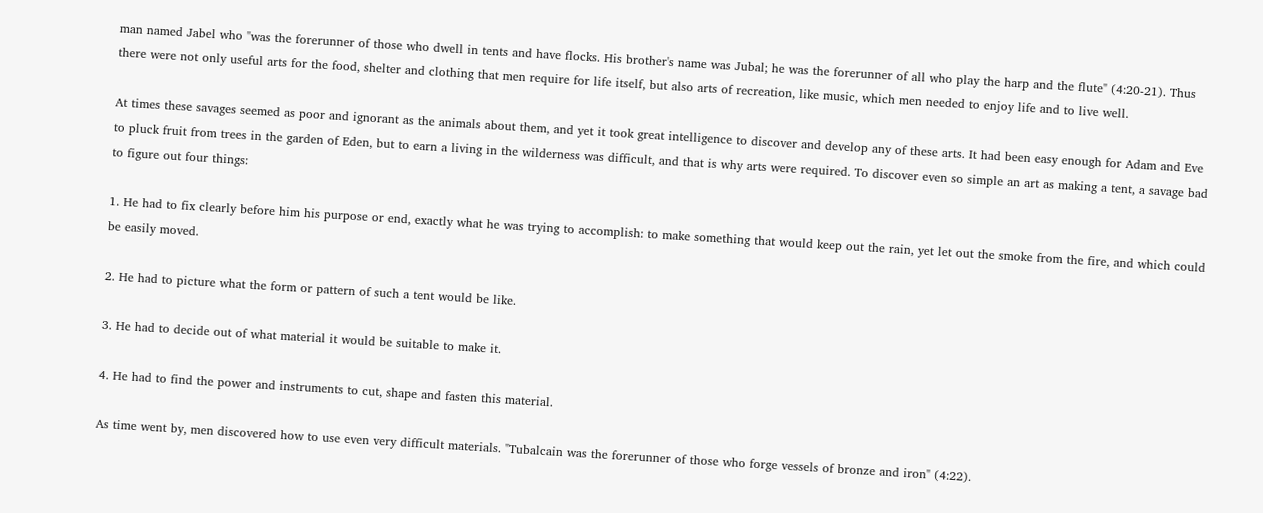man named Jabel who "was the forerunner of those who dwell in tents and have flocks. His brother's name was Jubal; he was the forerunner of all who play the harp and the flute" (4:20-21). Thus there were not only useful arts for the food, shelter and clothing that men require for life itself, but also arts of recreation, like music, which men needed to enjoy life and to live well.

At times these savages seemed as poor and ignorant as the animals about them, and yet it took great intelligence to discover and develop any of these arts. It had been easy enough for Adam and Eve to pluck fruit from trees in the garden of Eden, but to earn a living in the wilderness was difficult, and that is why arts were required. To discover even so simple an art as making a tent, a savage bad to figure out four things:

1. He had to fix clearly before him his purpose or end, exactly what he was trying to accomplish: to make something that would keep out the rain, yet let out the smoke from the fire, and which could be easily moved.

2. He had to picture what the form or pattern of such a tent would be like.

3. He had to decide out of what material it would be suitable to make it.

4. He had to find the power and instruments to cut, shape and fasten this material.

As time went by, men discovered how to use even very difficult materials. "Tubalcain was the forerunner of those who forge vessels of bronze and iron" (4:22).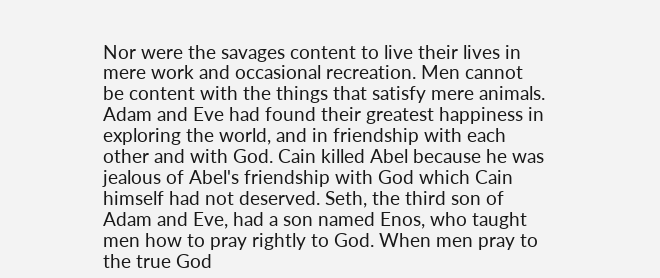Nor were the savages content to live their lives in mere work and occasional recreation. Men cannot be content with the things that satisfy mere animals. Adam and Eve had found their greatest happiness in exploring the world, and in friendship with each other and with God. Cain killed Abel because he was jealous of Abel's friendship with God which Cain himself had not deserved. Seth, the third son of Adam and Eve, had a son named Enos, who taught men how to pray rightly to God. When men pray to the true God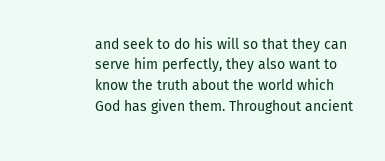and seek to do his will so that they can serve him perfectly, they also want to know the truth about the world which God has given them. Throughout ancient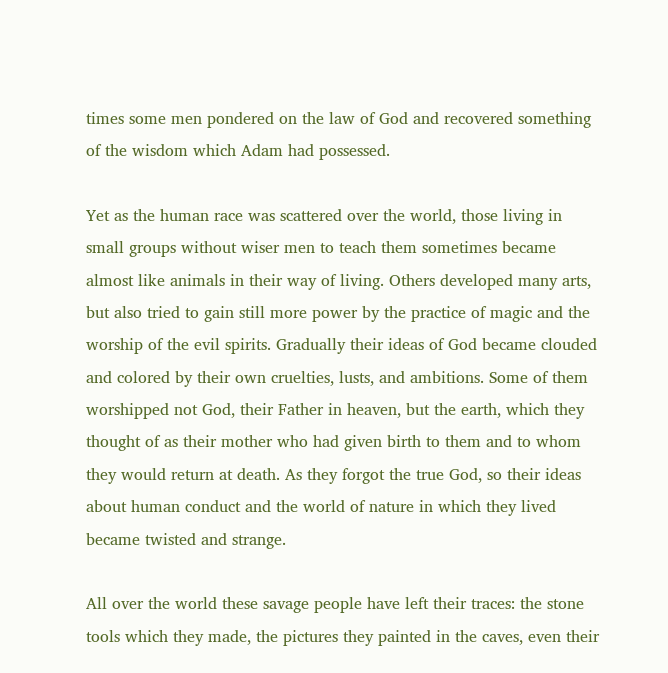times some men pondered on the law of God and recovered something of the wisdom which Adam had possessed.

Yet as the human race was scattered over the world, those living in small groups without wiser men to teach them sometimes became almost like animals in their way of living. Others developed many arts, but also tried to gain still more power by the practice of magic and the worship of the evil spirits. Gradually their ideas of God became clouded and colored by their own cruelties, lusts, and ambitions. Some of them worshipped not God, their Father in heaven, but the earth, which they thought of as their mother who had given birth to them and to whom they would return at death. As they forgot the true God, so their ideas about human conduct and the world of nature in which they lived became twisted and strange.

All over the world these savage people have left their traces: the stone tools which they made, the pictures they painted in the caves, even their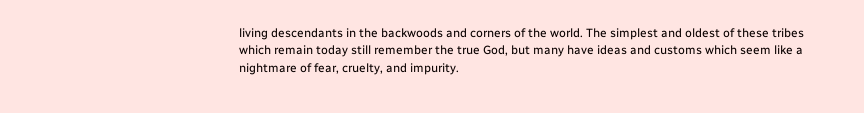living descendants in the backwoods and corners of the world. The simplest and oldest of these tribes which remain today still remember the true God, but many have ideas and customs which seem like a nightmare of fear, cruelty, and impurity.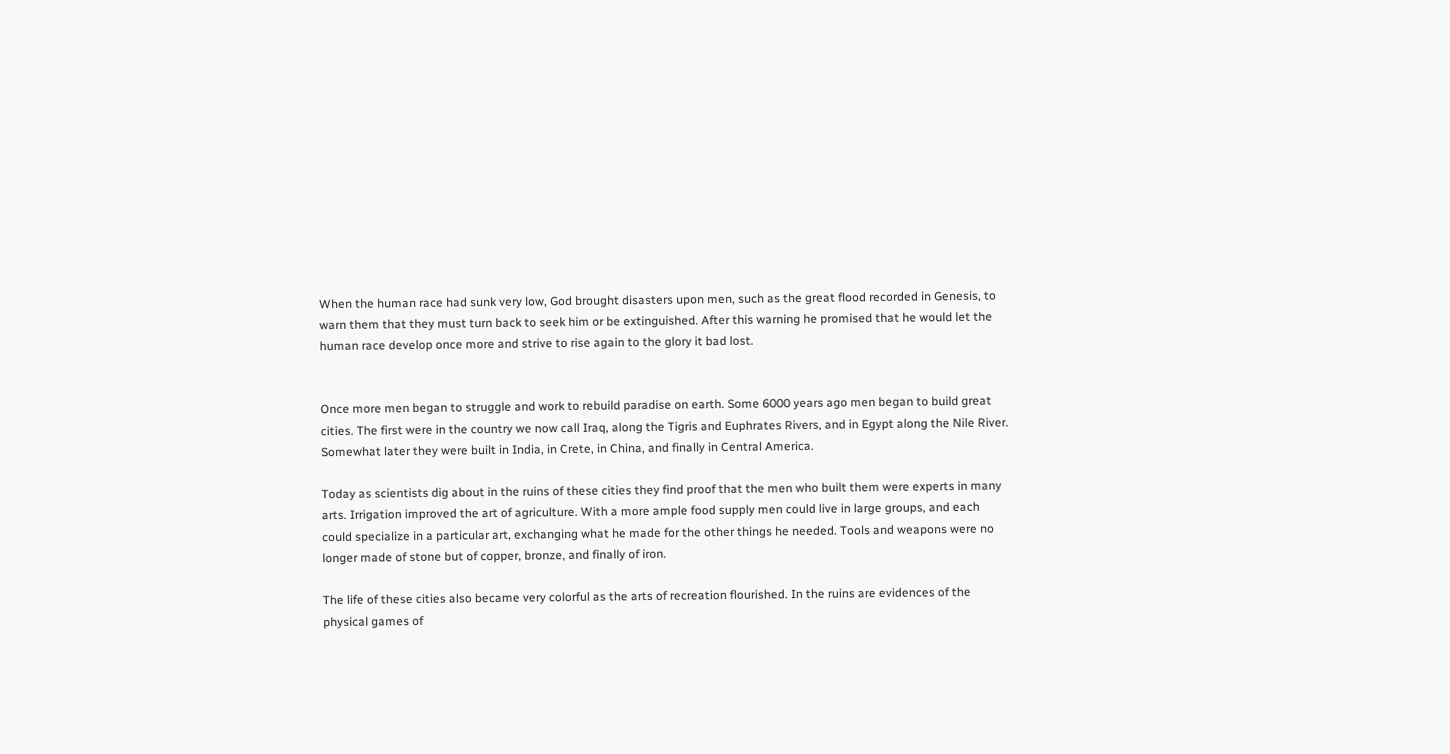When the human race had sunk very low, God brought disasters upon men, such as the great flood recorded in Genesis, to warn them that they must turn back to seek him or be extinguished. After this warning he promised that he would let the human race develop once more and strive to rise again to the glory it bad lost.


Once more men began to struggle and work to rebuild paradise on earth. Some 6000 years ago men began to build great cities. The first were in the country we now call Iraq, along the Tigris and Euphrates Rivers, and in Egypt along the Nile River. Somewhat later they were built in India, in Crete, in China, and finally in Central America.

Today as scientists dig about in the ruins of these cities they find proof that the men who built them were experts in many arts. Irrigation improved the art of agriculture. With a more ample food supply men could live in large groups, and each could specialize in a particular art, exchanging what he made for the other things he needed. Tools and weapons were no longer made of stone but of copper, bronze, and finally of iron.

The life of these cities also became very colorful as the arts of recreation flourished. In the ruins are evidences of the physical games of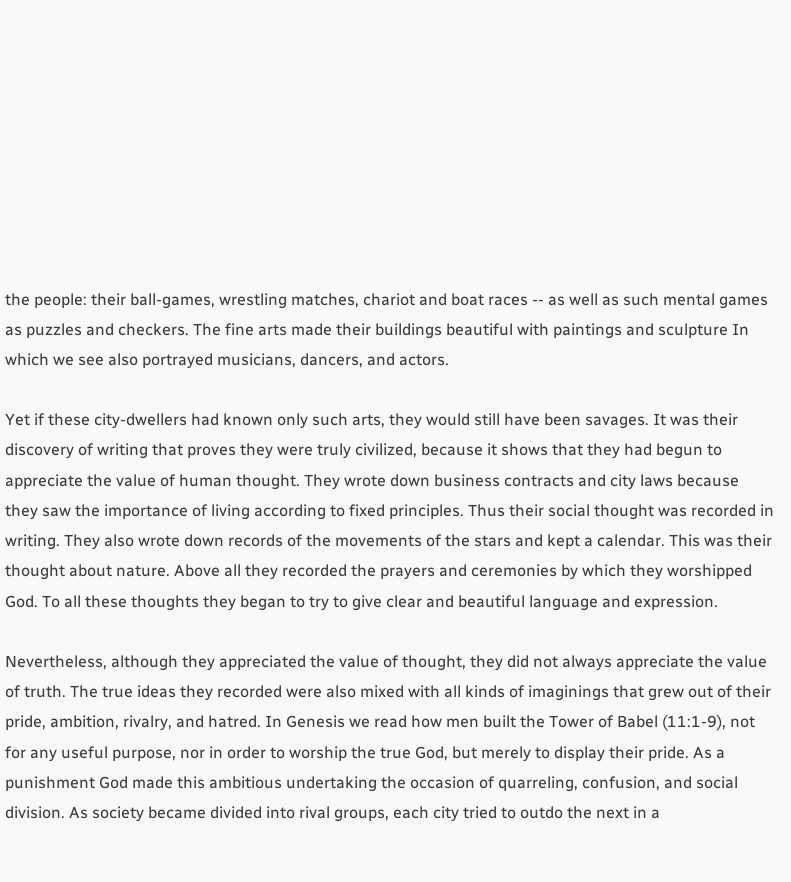the people: their ball-games, wrestling matches, chariot and boat races -- as well as such mental games as puzzles and checkers. The fine arts made their buildings beautiful with paintings and sculpture In which we see also portrayed musicians, dancers, and actors.

Yet if these city-dwellers had known only such arts, they would still have been savages. It was their discovery of writing that proves they were truly civilized, because it shows that they had begun to appreciate the value of human thought. They wrote down business contracts and city laws because they saw the importance of living according to fixed principles. Thus their social thought was recorded in writing. They also wrote down records of the movements of the stars and kept a calendar. This was their thought about nature. Above all they recorded the prayers and ceremonies by which they worshipped God. To all these thoughts they began to try to give clear and beautiful language and expression.

Nevertheless, although they appreciated the value of thought, they did not always appreciate the value of truth. The true ideas they recorded were also mixed with all kinds of imaginings that grew out of their pride, ambition, rivalry, and hatred. In Genesis we read how men built the Tower of Babel (11:1-9), not for any useful purpose, nor in order to worship the true God, but merely to display their pride. As a punishment God made this ambitious undertaking the occasion of quarreling, confusion, and social division. As society became divided into rival groups, each city tried to outdo the next in a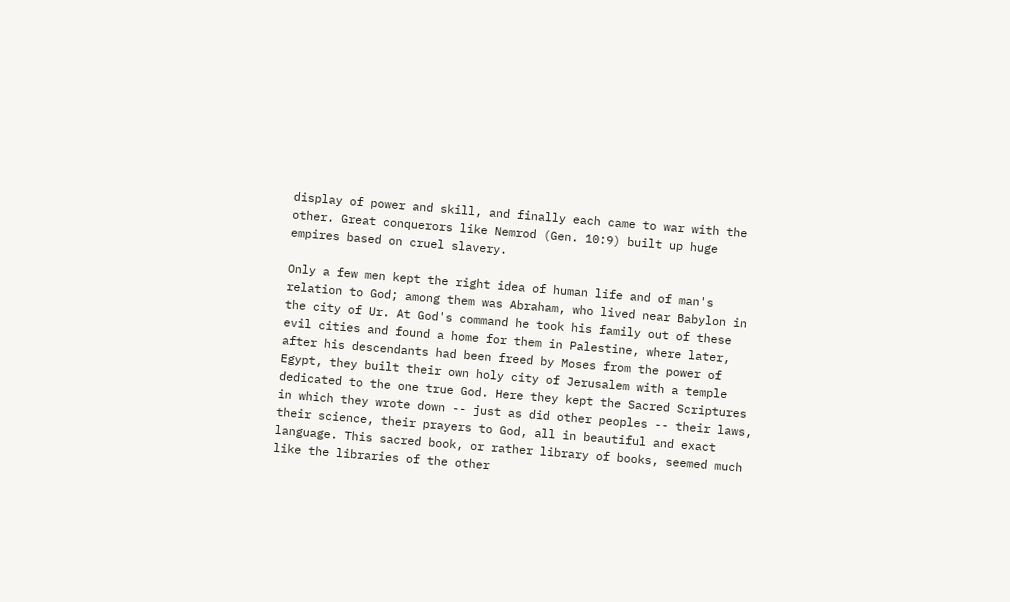display of power and skill, and finally each came to war with the other. Great conquerors like Nemrod (Gen. 10:9) built up huge empires based on cruel slavery.

Only a few men kept the right idea of human life and of man's relation to God; among them was Abraham, who lived near Babylon in the city of Ur. At God's command he took his family out of these evil cities and found a home for them in Palestine, where later, after his descendants had been freed by Moses from the power of Egypt, they built their own holy city of Jerusalem with a temple dedicated to the one true God. Here they kept the Sacred Scriptures in which they wrote down -- just as did other peoples -- their laws, their science, their prayers to God, all in beautiful and exact language. This sacred book, or rather library of books, seemed much like the libraries of the other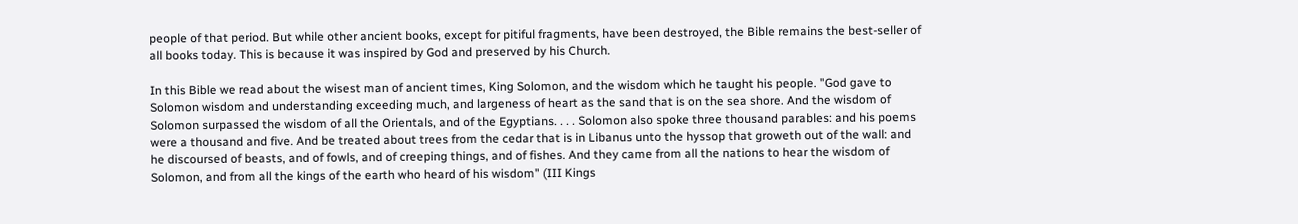people of that period. But while other ancient books, except for pitiful fragments, have been destroyed, the Bible remains the best-seller of all books today. This is because it was inspired by God and preserved by his Church.

In this Bible we read about the wisest man of ancient times, King Solomon, and the wisdom which he taught his people. "God gave to Solomon wisdom and understanding exceeding much, and largeness of heart as the sand that is on the sea shore. And the wisdom of Solomon surpassed the wisdom of all the Orientals, and of the Egyptians. . . . Solomon also spoke three thousand parables: and his poems were a thousand and five. And be treated about trees from the cedar that is in Libanus unto the hyssop that groweth out of the wall: and he discoursed of beasts, and of fowls, and of creeping things, and of fishes. And they came from all the nations to hear the wisdom of Solomon, and from all the kings of the earth who heard of his wisdom" (III Kings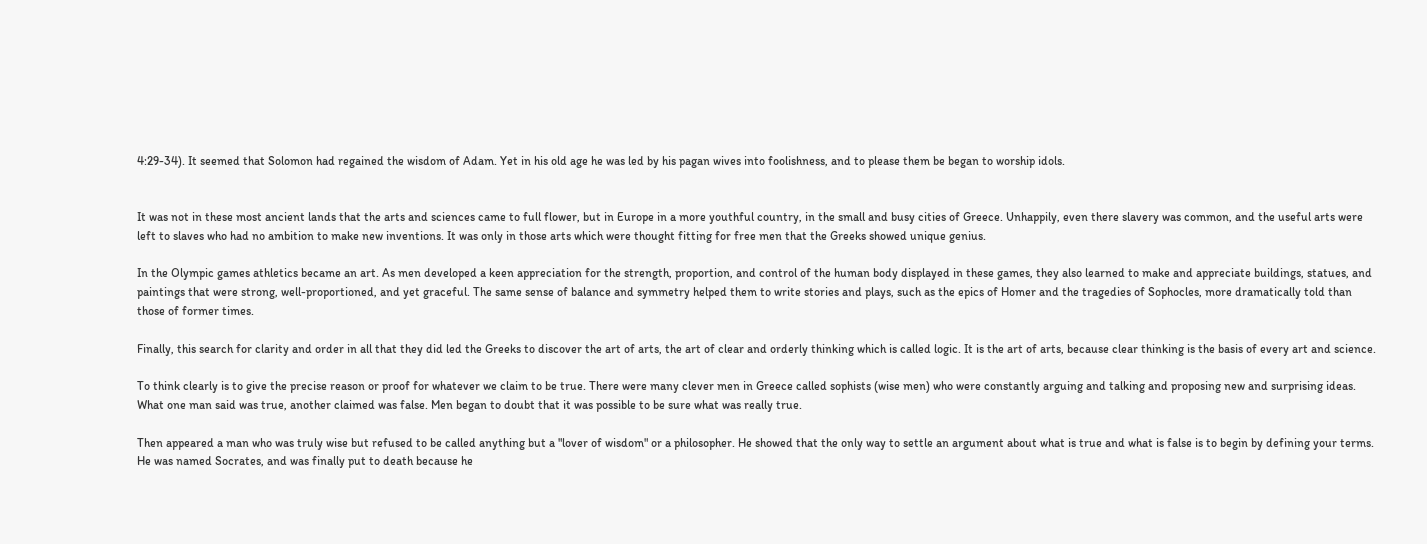4:29-34). It seemed that Solomon had regained the wisdom of Adam. Yet in his old age he was led by his pagan wives into foolishness, and to please them be began to worship idols.


It was not in these most ancient lands that the arts and sciences came to full flower, but in Europe in a more youthful country, in the small and busy cities of Greece. Unhappily, even there slavery was common, and the useful arts were left to slaves who had no ambition to make new inventions. It was only in those arts which were thought fitting for free men that the Greeks showed unique genius.

In the Olympic games athletics became an art. As men developed a keen appreciation for the strength, proportion, and control of the human body displayed in these games, they also learned to make and appreciate buildings, statues, and paintings that were strong, well-proportioned, and yet graceful. The same sense of balance and symmetry helped them to write stories and plays, such as the epics of Homer and the tragedies of Sophocles, more dramatically told than those of former times.

Finally, this search for clarity and order in all that they did led the Greeks to discover the art of arts, the art of clear and orderly thinking which is called logic. It is the art of arts, because clear thinking is the basis of every art and science.

To think clearly is to give the precise reason or proof for whatever we claim to be true. There were many clever men in Greece called sophists (wise men) who were constantly arguing and talking and proposing new and surprising ideas. What one man said was true, another claimed was false. Men began to doubt that it was possible to be sure what was really true.

Then appeared a man who was truly wise but refused to be called anything but a "lover of wisdom" or a philosopher. He showed that the only way to settle an argument about what is true and what is false is to begin by defining your terms. He was named Socrates, and was finally put to death because he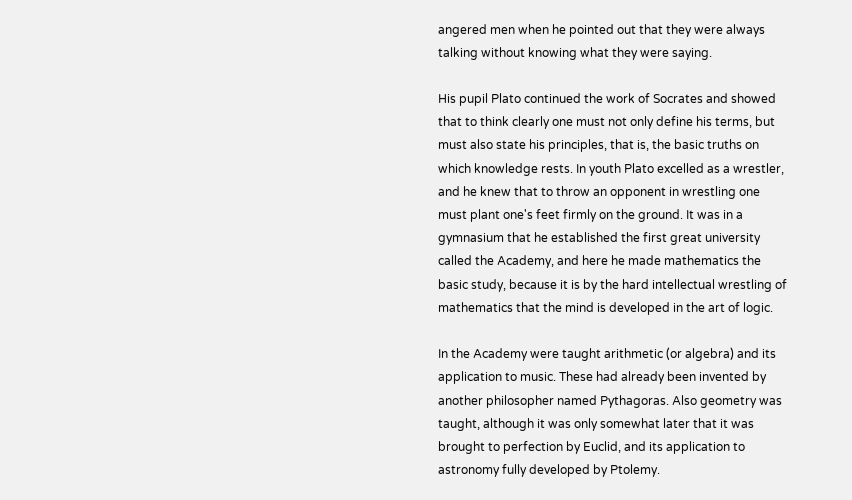angered men when he pointed out that they were always talking without knowing what they were saying.

His pupil Plato continued the work of Socrates and showed that to think clearly one must not only define his terms, but must also state his principles, that is, the basic truths on which knowledge rests. In youth Plato excelled as a wrestler, and he knew that to throw an opponent in wrestling one must plant one's feet firmly on the ground. It was in a gymnasium that he established the first great university called the Academy, and here he made mathematics the basic study, because it is by the hard intellectual wrestling of mathematics that the mind is developed in the art of logic.

In the Academy were taught arithmetic (or algebra) and its application to music. These had already been invented by another philosopher named Pythagoras. Also geometry was taught, although it was only somewhat later that it was brought to perfection by Euclid, and its application to astronomy fully developed by Ptolemy.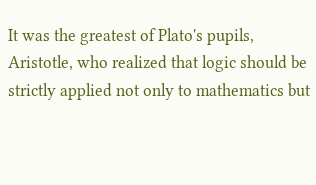It was the greatest of Plato's pupils, Aristotle, who realized that logic should be strictly applied not only to mathematics but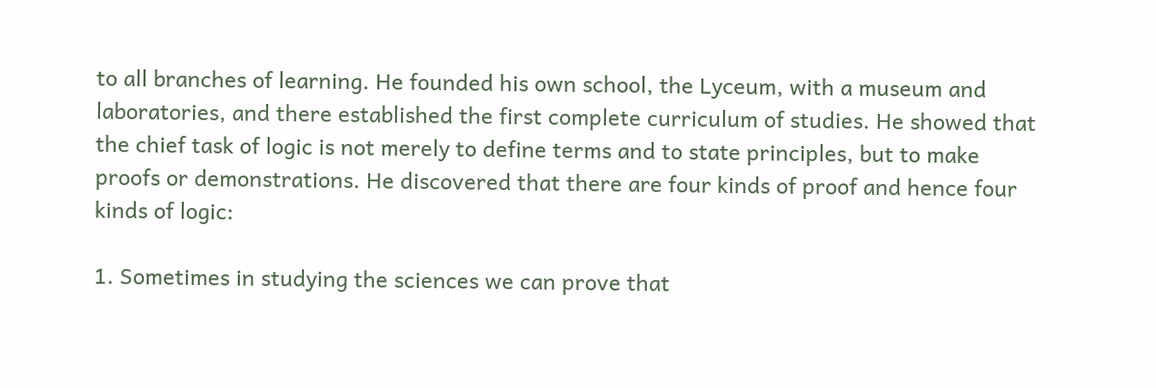to all branches of learning. He founded his own school, the Lyceum, with a museum and laboratories, and there established the first complete curriculum of studies. He showed that the chief task of logic is not merely to define terms and to state principles, but to make proofs or demonstrations. He discovered that there are four kinds of proof and hence four kinds of logic:

1. Sometimes in studying the sciences we can prove that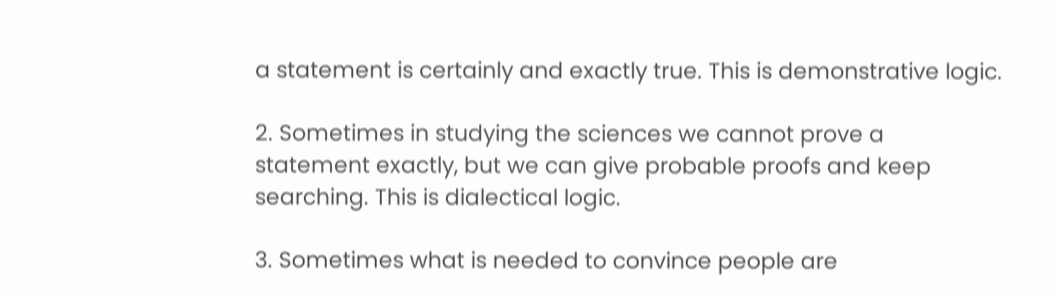a statement is certainly and exactly true. This is demonstrative logic.

2. Sometimes in studying the sciences we cannot prove a statement exactly, but we can give probable proofs and keep searching. This is dialectical logic.

3. Sometimes what is needed to convince people are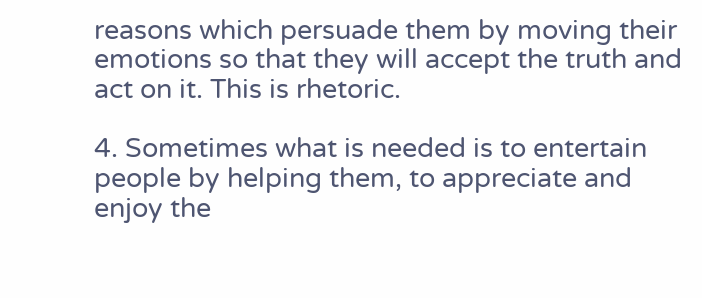reasons which persuade them by moving their emotions so that they will accept the truth and act on it. This is rhetoric.

4. Sometimes what is needed is to entertain people by helping them, to appreciate and enjoy the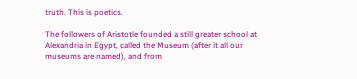truth. This is poetics.

The followers of Aristotle founded a still greater school at Alexandria in Egypt, called the Museum (after it all our museums are named), and from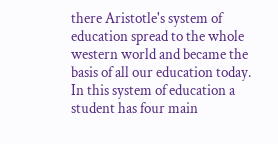there Aristotle's system of education spread to the whole western world and became the basis of all our education today. In this system of education a student has four main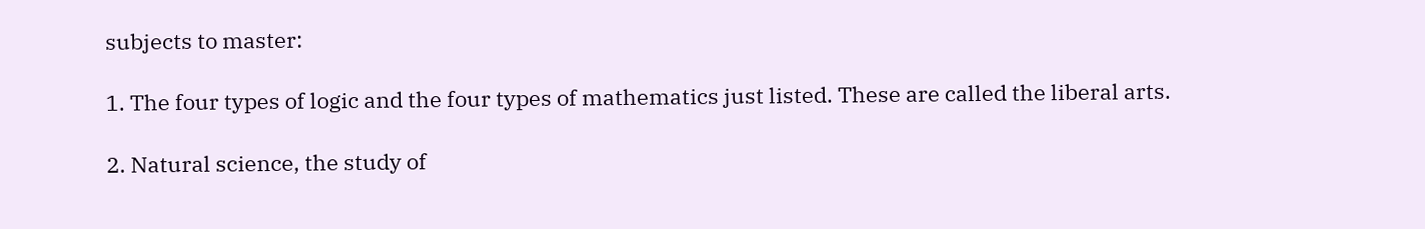subjects to master:

1. The four types of logic and the four types of mathematics just listed. These are called the liberal arts.

2. Natural science, the study of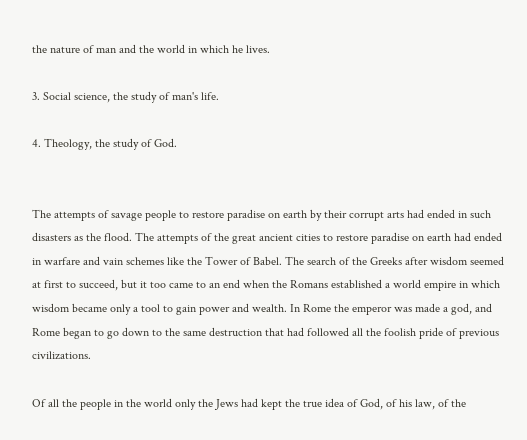the nature of man and the world in which he lives.

3. Social science, the study of man's life.

4. Theology, the study of God.


The attempts of savage people to restore paradise on earth by their corrupt arts had ended in such disasters as the flood. The attempts of the great ancient cities to restore paradise on earth had ended in warfare and vain schemes like the Tower of Babel. The search of the Greeks after wisdom seemed at first to succeed, but it too came to an end when the Romans established a world empire in which wisdom became only a tool to gain power and wealth. In Rome the emperor was made a god, and Rome began to go down to the same destruction that had followed all the foolish pride of previous civilizations.

Of all the people in the world only the Jews had kept the true idea of God, of his law, of the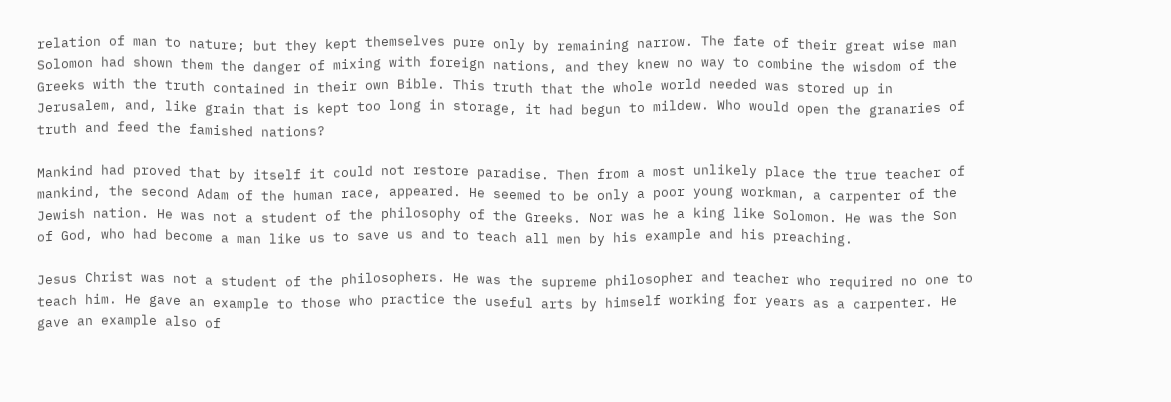relation of man to nature; but they kept themselves pure only by remaining narrow. The fate of their great wise man Solomon had shown them the danger of mixing with foreign nations, and they knew no way to combine the wisdom of the Greeks with the truth contained in their own Bible. This truth that the whole world needed was stored up in Jerusalem, and, like grain that is kept too long in storage, it had begun to mildew. Who would open the granaries of truth and feed the famished nations?

Mankind had proved that by itself it could not restore paradise. Then from a most unlikely place the true teacher of mankind, the second Adam of the human race, appeared. He seemed to be only a poor young workman, a carpenter of the Jewish nation. He was not a student of the philosophy of the Greeks. Nor was he a king like Solomon. He was the Son of God, who had become a man like us to save us and to teach all men by his example and his preaching.

Jesus Christ was not a student of the philosophers. He was the supreme philosopher and teacher who required no one to teach him. He gave an example to those who practice the useful arts by himself working for years as a carpenter. He gave an example also of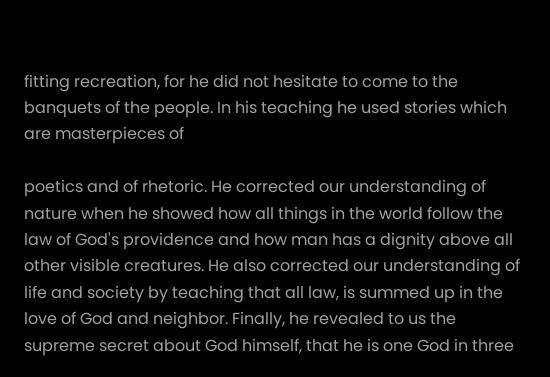fitting recreation, for he did not hesitate to come to the banquets of the people. In his teaching he used stories which are masterpieces of

poetics and of rhetoric. He corrected our understanding of nature when he showed how all things in the world follow the law of God's providence and how man has a dignity above all other visible creatures. He also corrected our understanding of life and society by teaching that all law, is summed up in the love of God and neighbor. Finally, he revealed to us the supreme secret about God himself, that he is one God in three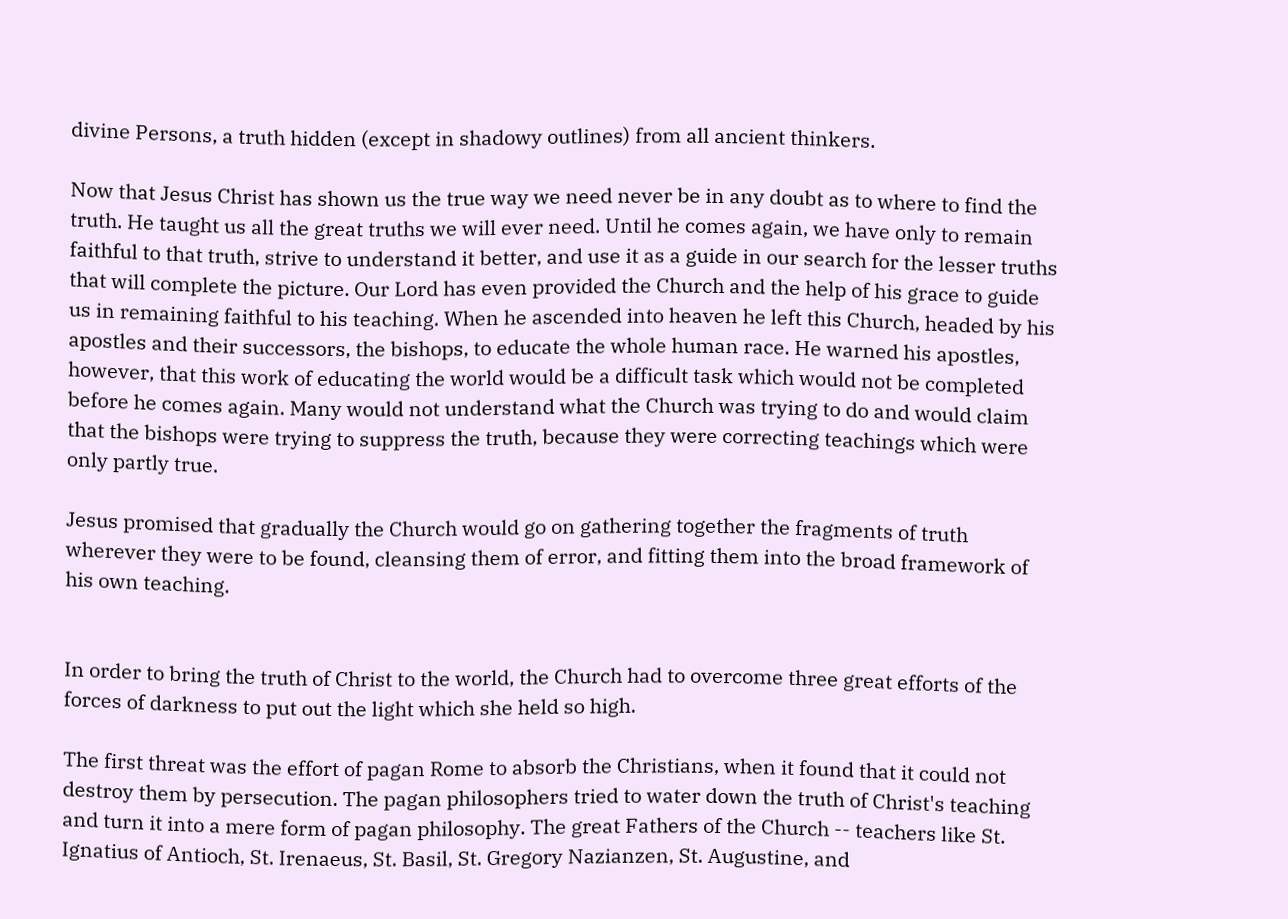divine Persons, a truth hidden (except in shadowy outlines) from all ancient thinkers.

Now that Jesus Christ has shown us the true way we need never be in any doubt as to where to find the truth. He taught us all the great truths we will ever need. Until he comes again, we have only to remain faithful to that truth, strive to understand it better, and use it as a guide in our search for the lesser truths that will complete the picture. Our Lord has even provided the Church and the help of his grace to guide us in remaining faithful to his teaching. When he ascended into heaven he left this Church, headed by his apostles and their successors, the bishops, to educate the whole human race. He warned his apostles, however, that this work of educating the world would be a difficult task which would not be completed before he comes again. Many would not understand what the Church was trying to do and would claim that the bishops were trying to suppress the truth, because they were correcting teachings which were only partly true.

Jesus promised that gradually the Church would go on gathering together the fragments of truth wherever they were to be found, cleansing them of error, and fitting them into the broad framework of his own teaching.


In order to bring the truth of Christ to the world, the Church had to overcome three great efforts of the forces of darkness to put out the light which she held so high.

The first threat was the effort of pagan Rome to absorb the Christians, when it found that it could not destroy them by persecution. The pagan philosophers tried to water down the truth of Christ's teaching and turn it into a mere form of pagan philosophy. The great Fathers of the Church -- teachers like St. Ignatius of Antioch, St. Irenaeus, St. Basil, St. Gregory Nazianzen, St. Augustine, and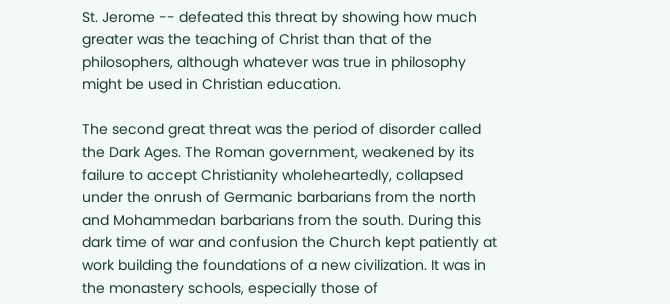St. Jerome -- defeated this threat by showing how much greater was the teaching of Christ than that of the philosophers, although whatever was true in philosophy might be used in Christian education.

The second great threat was the period of disorder called the Dark Ages. The Roman government, weakened by its failure to accept Christianity wholeheartedly, collapsed under the onrush of Germanic barbarians from the north and Mohammedan barbarians from the south. During this dark time of war and confusion the Church kept patiently at work building the foundations of a new civilization. It was in the monastery schools, especially those of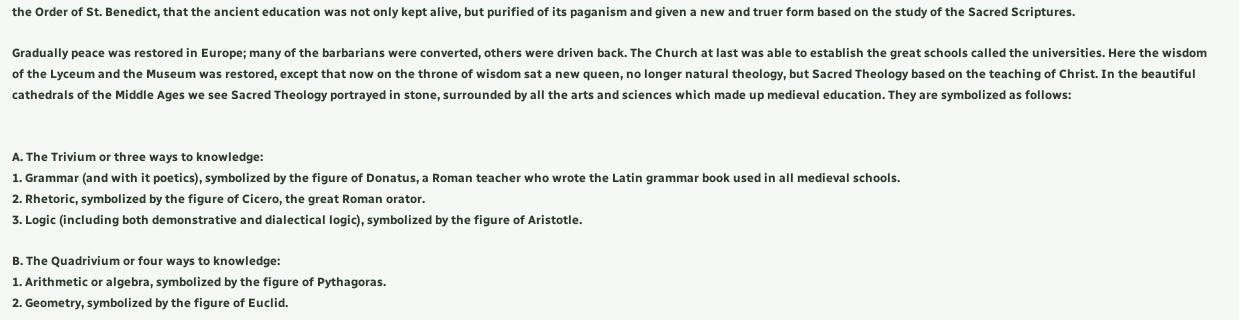the Order of St. Benedict, that the ancient education was not only kept alive, but purified of its paganism and given a new and truer form based on the study of the Sacred Scriptures.

Gradually peace was restored in Europe; many of the barbarians were converted, others were driven back. The Church at last was able to establish the great schools called the universities. Here the wisdom of the Lyceum and the Museum was restored, except that now on the throne of wisdom sat a new queen, no longer natural theology, but Sacred Theology based on the teaching of Christ. In the beautiful cathedrals of the Middle Ages we see Sacred Theology portrayed in stone, surrounded by all the arts and sciences which made up medieval education. They are symbolized as follows:


A. The Trivium or three ways to knowledge:
1. Grammar (and with it poetics), symbolized by the figure of Donatus, a Roman teacher who wrote the Latin grammar book used in all medieval schools.
2. Rhetoric, symbolized by the figure of Cicero, the great Roman orator.
3. Logic (including both demonstrative and dialectical logic), symbolized by the figure of Aristotle.

B. The Quadrivium or four ways to knowledge:
1. Arithmetic or algebra, symbolized by the figure of Pythagoras.
2. Geometry, symbolized by the figure of Euclid.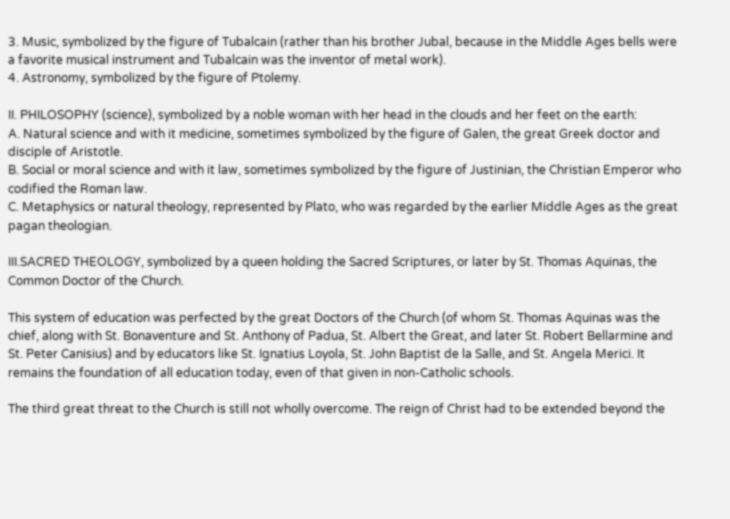3. Music, symbolized by the figure of Tubalcain (rather than his brother Jubal, because in the Middle Ages bells were a favorite musical instrument and Tubalcain was the inventor of metal work).
4. Astronomy, symbolized by the figure of Ptolemy.

II. PHILOSOPHY (science), symbolized by a noble woman with her head in the clouds and her feet on the earth:
A. Natural science and with it medicine, sometimes symbolized by the figure of Galen, the great Greek doctor and disciple of Aristotle.
B. Social or moral science and with it law, sometimes symbolized by the figure of Justinian, the Christian Emperor who codified the Roman law.
C. Metaphysics or natural theology, represented by Plato, who was regarded by the earlier Middle Ages as the great pagan theologian.

III.SACRED THEOLOGY, symbolized by a queen holding the Sacred Scriptures, or later by St. Thomas Aquinas, the Common Doctor of the Church.

This system of education was perfected by the great Doctors of the Church (of whom St. Thomas Aquinas was the chief, along with St. Bonaventure and St. Anthony of Padua, St. Albert the Great, and later St. Robert Bellarmine and St. Peter Canisius) and by educators like St. Ignatius Loyola, St. John Baptist de la Salle, and St. Angela Merici. It remains the foundation of all education today, even of that given in non-Catholic schools.

The third great threat to the Church is still not wholly overcome. The reign of Christ had to be extended beyond the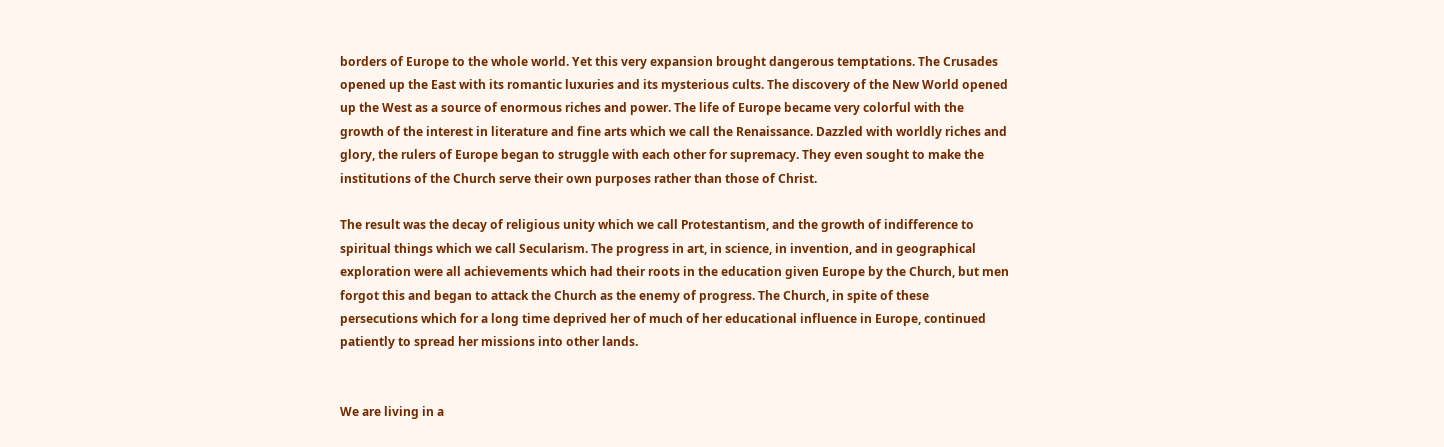borders of Europe to the whole world. Yet this very expansion brought dangerous temptations. The Crusades opened up the East with its romantic luxuries and its mysterious cults. The discovery of the New World opened up the West as a source of enormous riches and power. The life of Europe became very colorful with the growth of the interest in literature and fine arts which we call the Renaissance. Dazzled with worldly riches and glory, the rulers of Europe began to struggle with each other for supremacy. They even sought to make the institutions of the Church serve their own purposes rather than those of Christ.

The result was the decay of religious unity which we call Protestantism, and the growth of indifference to spiritual things which we call Secularism. The progress in art, in science, in invention, and in geographical exploration were all achievements which had their roots in the education given Europe by the Church, but men forgot this and began to attack the Church as the enemy of progress. The Church, in spite of these persecutions which for a long time deprived her of much of her educational influence in Europe, continued patiently to spread her missions into other lands.


We are living in a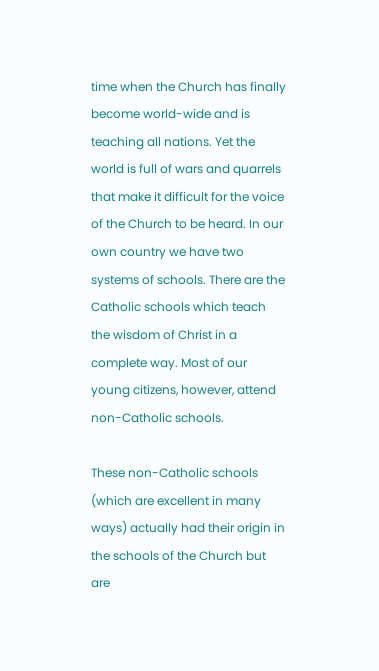time when the Church has finally become world-wide and is teaching all nations. Yet the world is full of wars and quarrels that make it difficult for the voice of the Church to be heard. In our own country we have two systems of schools. There are the Catholic schools which teach the wisdom of Christ in a complete way. Most of our young citizens, however, attend non-Catholic schools.

These non-Catholic schools (which are excellent in many ways) actually had their origin in the schools of the Church but are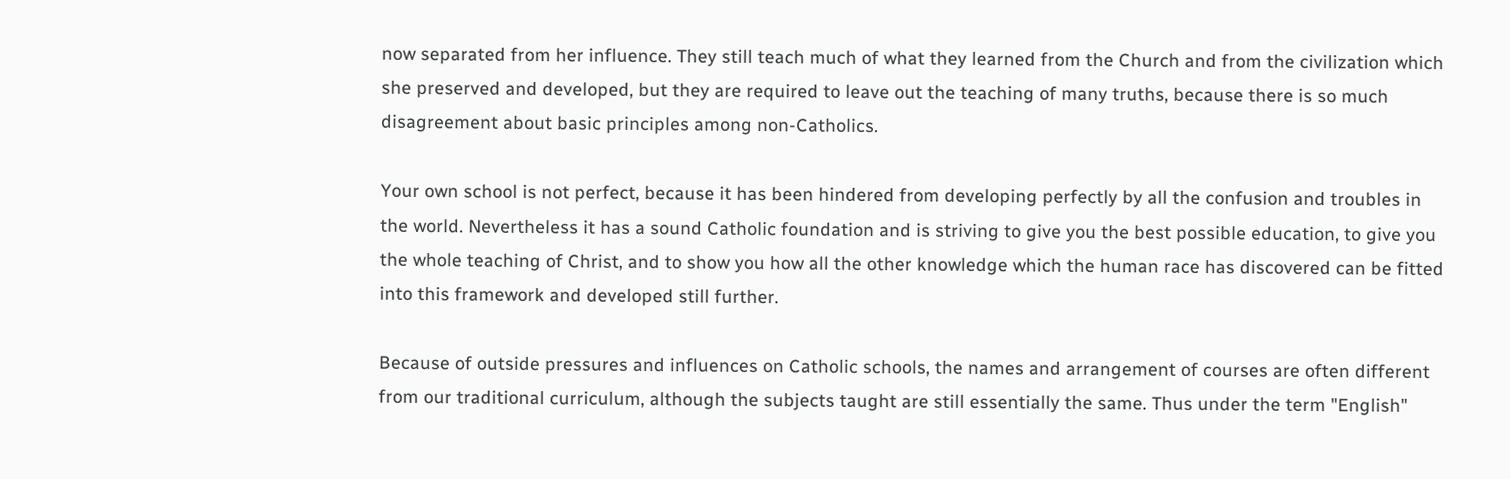now separated from her influence. They still teach much of what they learned from the Church and from the civilization which she preserved and developed, but they are required to leave out the teaching of many truths, because there is so much disagreement about basic principles among non-Catholics.

Your own school is not perfect, because it has been hindered from developing perfectly by all the confusion and troubles in the world. Nevertheless it has a sound Catholic foundation and is striving to give you the best possible education, to give you the whole teaching of Christ, and to show you how all the other knowledge which the human race has discovered can be fitted into this framework and developed still further.

Because of outside pressures and influences on Catholic schools, the names and arrangement of courses are often different from our traditional curriculum, although the subjects taught are still essentially the same. Thus under the term "English"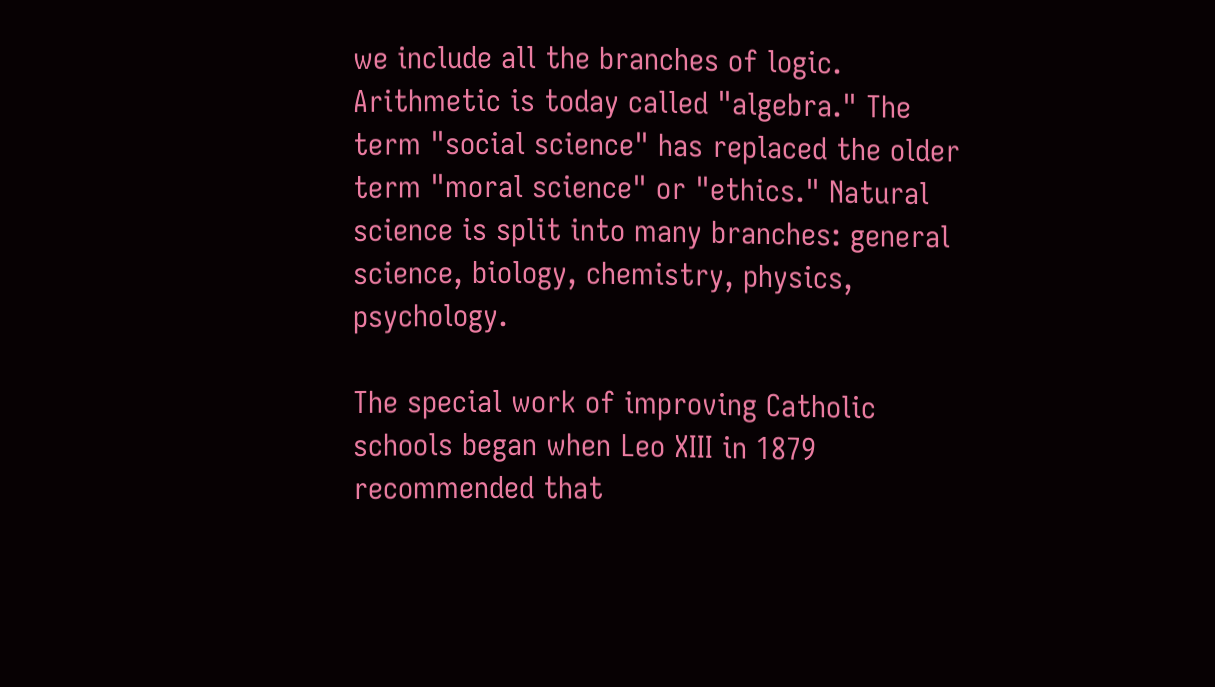we include all the branches of logic. Arithmetic is today called "algebra." The term "social science" has replaced the older term "moral science" or "ethics." Natural science is split into many branches: general science, biology, chemistry, physics, psychology.

The special work of improving Catholic schools began when Leo XIII in 1879 recommended that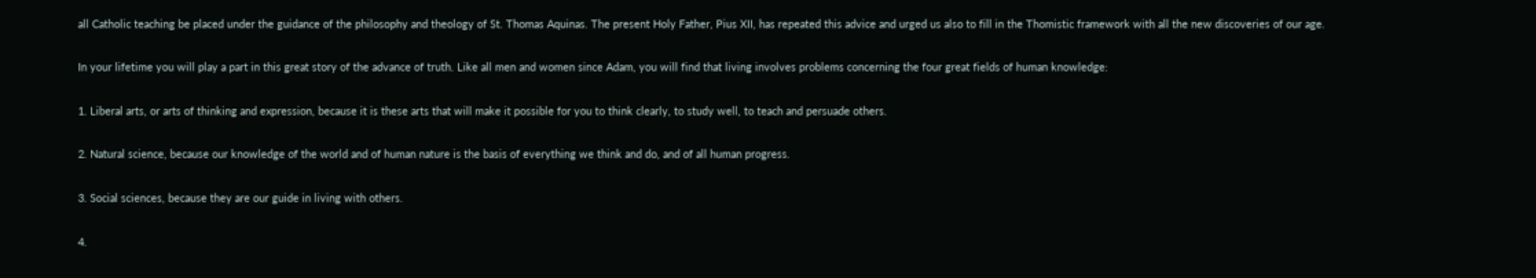all Catholic teaching be placed under the guidance of the philosophy and theology of St. Thomas Aquinas. The present Holy Father, Pius XII, has repeated this advice and urged us also to fill in the Thomistic framework with all the new discoveries of our age.

In your lifetime you will play a part in this great story of the advance of truth. Like all men and women since Adam, you will find that living involves problems concerning the four great fields of human knowledge:

1. Liberal arts, or arts of thinking and expression, because it is these arts that will make it possible for you to think clearly, to study well, to teach and persuade others.

2. Natural science, because our knowledge of the world and of human nature is the basis of everything we think and do, and of all human progress.

3. Social sciences, because they are our guide in living with others.

4.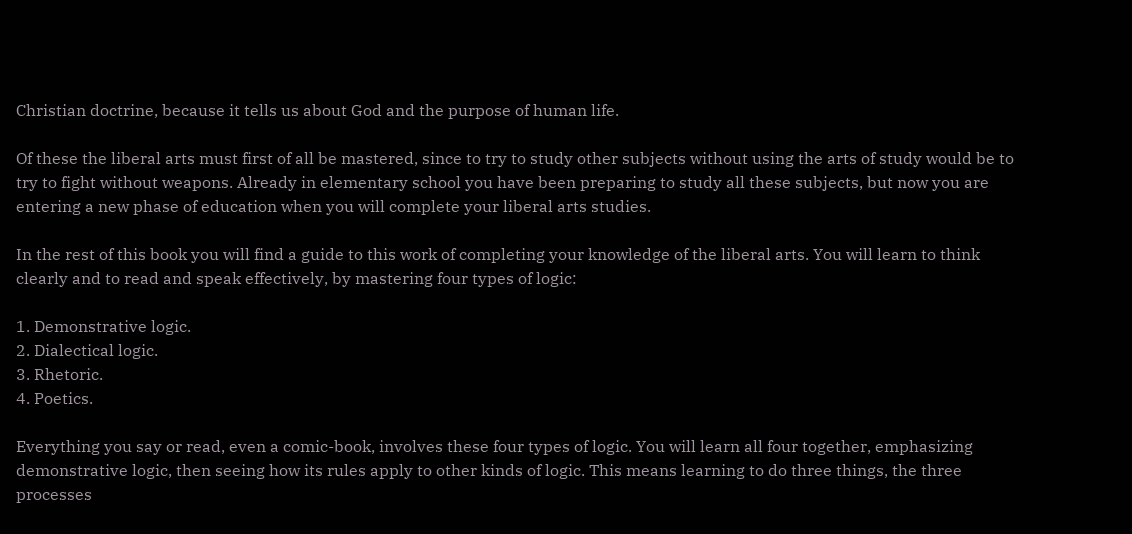Christian doctrine, because it tells us about God and the purpose of human life.

Of these the liberal arts must first of all be mastered, since to try to study other subjects without using the arts of study would be to try to fight without weapons. Already in elementary school you have been preparing to study all these subjects, but now you are entering a new phase of education when you will complete your liberal arts studies.

In the rest of this book you will find a guide to this work of completing your knowledge of the liberal arts. You will learn to think clearly and to read and speak effectively, by mastering four types of logic:

1. Demonstrative logic.
2. Dialectical logic.
3. Rhetoric.
4. Poetics.

Everything you say or read, even a comic-book, involves these four types of logic. You will learn all four together, emphasizing demonstrative logic, then seeing how its rules apply to other kinds of logic. This means learning to do three things, the three processes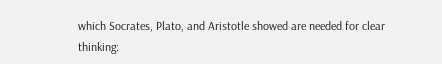which Socrates, Plato, and Aristotle showed are needed for clear thinking: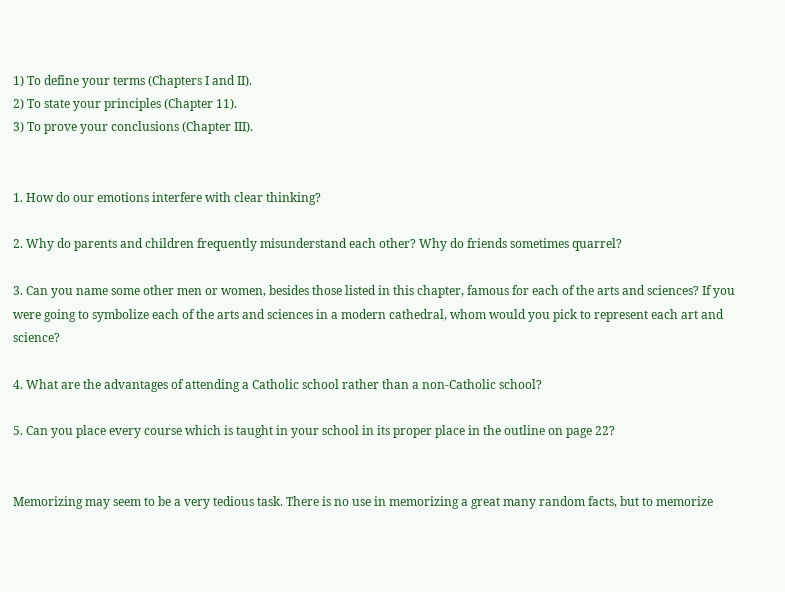1) To define your terms (Chapters I and II).
2) To state your principles (Chapter 11).
3) To prove your conclusions (Chapter III).


1. How do our emotions interfere with clear thinking?

2. Why do parents and children frequently misunderstand each other? Why do friends sometimes quarrel?

3. Can you name some other men or women, besides those listed in this chapter, famous for each of the arts and sciences? If you were going to symbolize each of the arts and sciences in a modern cathedral, whom would you pick to represent each art and science?

4. What are the advantages of attending a Catholic school rather than a non-Catholic school?

5. Can you place every course which is taught in your school in its proper place in the outline on page 22?


Memorizing may seem to be a very tedious task. There is no use in memorizing a great many random facts, but to memorize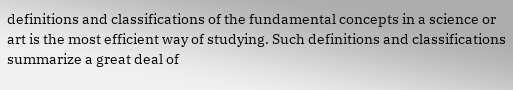definitions and classifications of the fundamental concepts in a science or art is the most efficient way of studying. Such definitions and classifications summarize a great deal of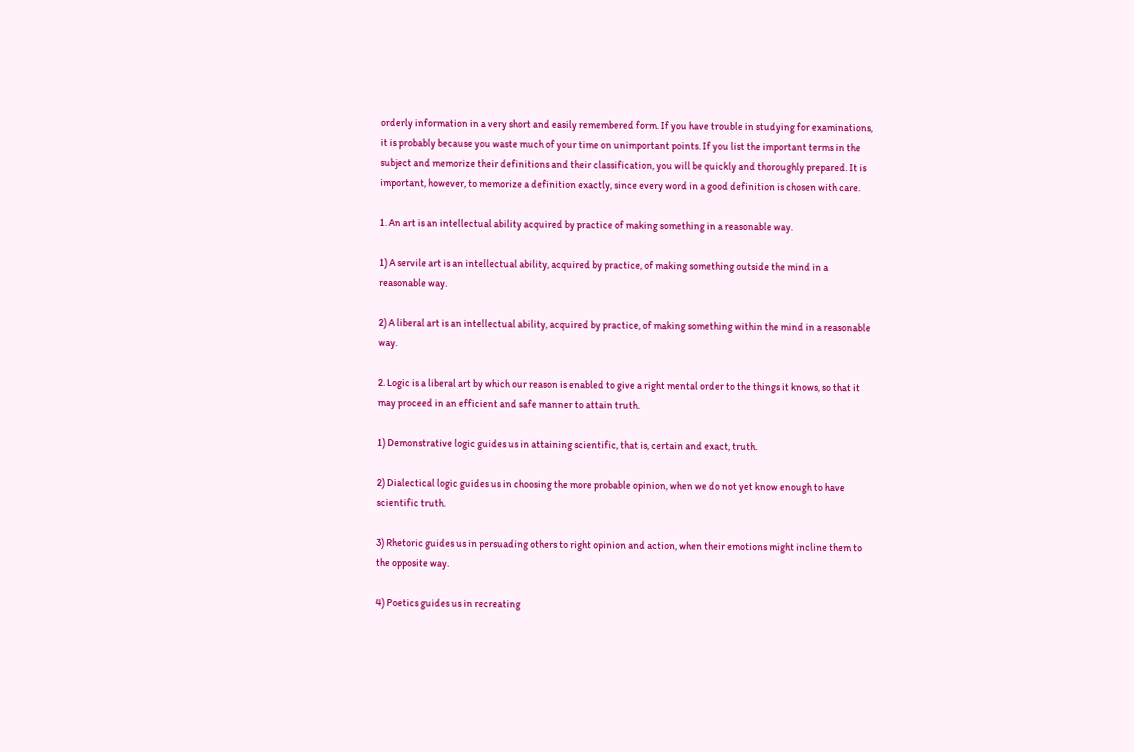orderly information in a very short and easily remembered form. If you have trouble in studying for examinations, it is probably because you waste much of your time on unimportant points. If you list the important terms in the subject and memorize their definitions and their classification, you will be quickly and thoroughly prepared. It is important, however, to memorize a definition exactly, since every word in a good definition is chosen with care.

1. An art is an intellectual ability acquired by practice of making something in a reasonable way.

1) A servile art is an intellectual ability, acquired by practice, of making something outside the mind in a reasonable way.

2) A liberal art is an intellectual ability, acquired by practice, of making something within the mind in a reasonable way.

2. Logic is a liberal art by which our reason is enabled to give a right mental order to the things it knows, so that it may proceed in an efficient and safe manner to attain truth.

1) Demonstrative logic guides us in attaining scientific, that is, certain and exact, truth.

2) Dialectical logic guides us in choosing the more probable opinion, when we do not yet know enough to have scientific truth.

3) Rhetoric guides us in persuading others to right opinion and action, when their emotions might incline them to the opposite way.

4) Poetics guides us in recreating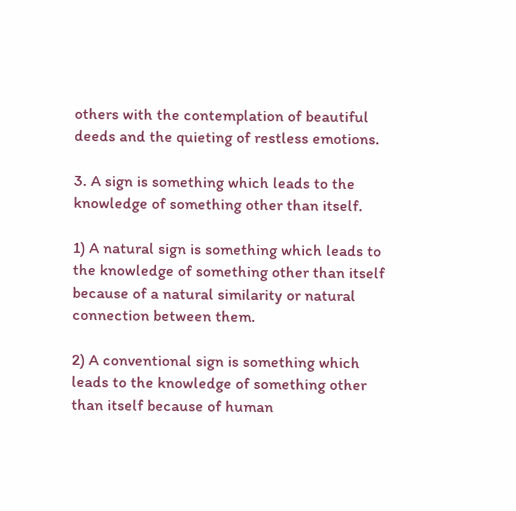others with the contemplation of beautiful deeds and the quieting of restless emotions.

3. A sign is something which leads to the knowledge of something other than itself.

1) A natural sign is something which leads to the knowledge of something other than itself because of a natural similarity or natural connection between them.

2) A conventional sign is something which leads to the knowledge of something other than itself because of human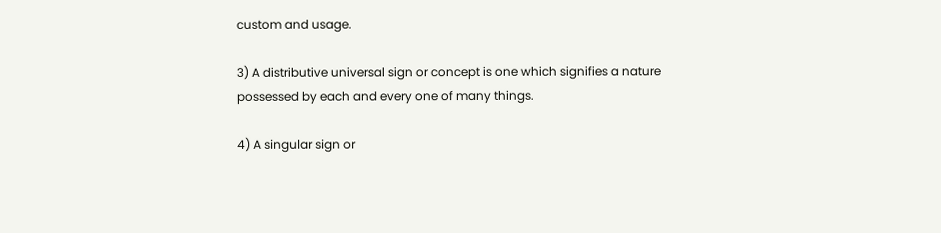custom and usage.

3) A distributive universal sign or concept is one which signifies a nature possessed by each and every one of many things.

4) A singular sign or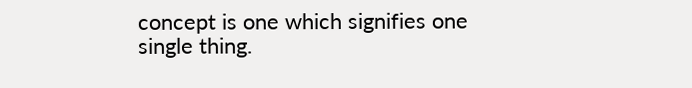concept is one which signifies one single thing.